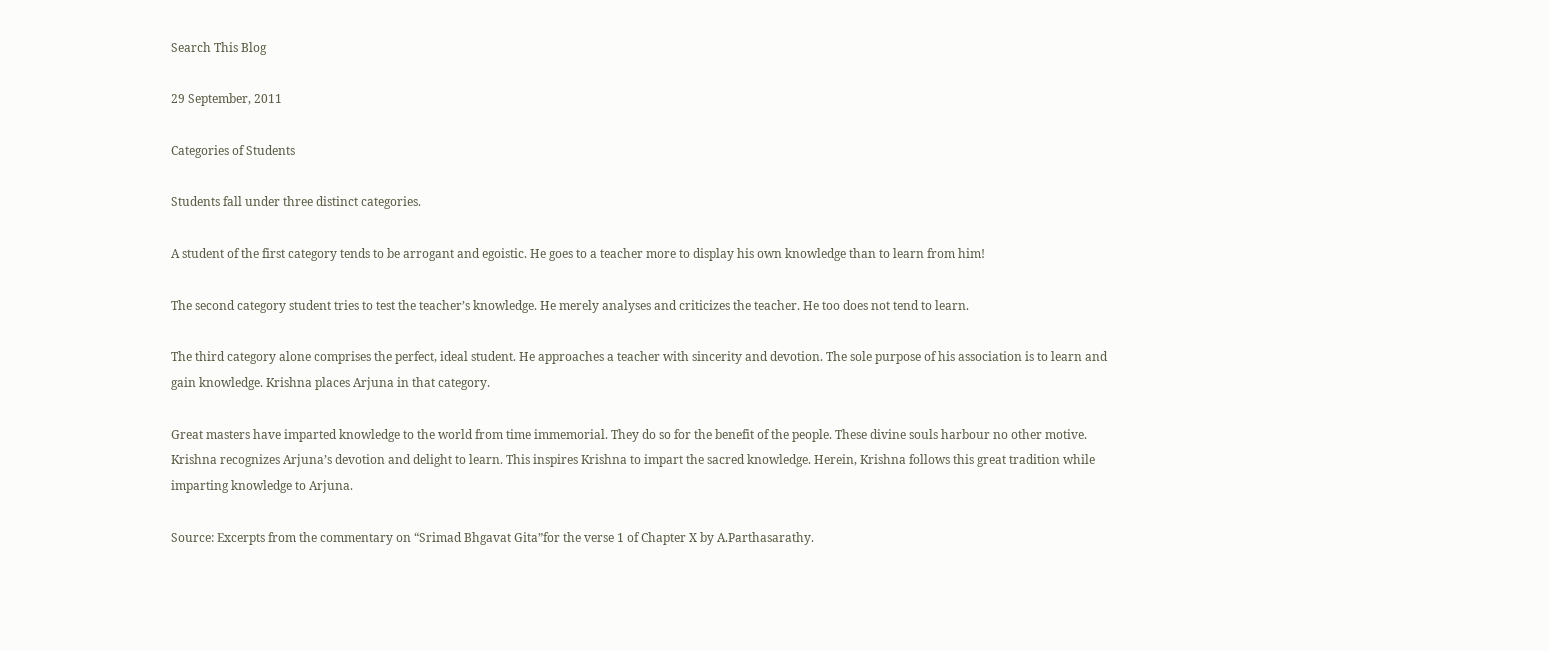Search This Blog

29 September, 2011

Categories of Students

Students fall under three distinct categories.

A student of the first category tends to be arrogant and egoistic. He goes to a teacher more to display his own knowledge than to learn from him!

The second category student tries to test the teacher’s knowledge. He merely analyses and criticizes the teacher. He too does not tend to learn.

The third category alone comprises the perfect, ideal student. He approaches a teacher with sincerity and devotion. The sole purpose of his association is to learn and gain knowledge. Krishna places Arjuna in that category.

Great masters have imparted knowledge to the world from time immemorial. They do so for the benefit of the people. These divine souls harbour no other motive. Krishna recognizes Arjuna’s devotion and delight to learn. This inspires Krishna to impart the sacred knowledge. Herein, Krishna follows this great tradition while imparting knowledge to Arjuna.

Source: Excerpts from the commentary on “Srimad Bhgavat Gita”for the verse 1 of Chapter X by A.Parthasarathy.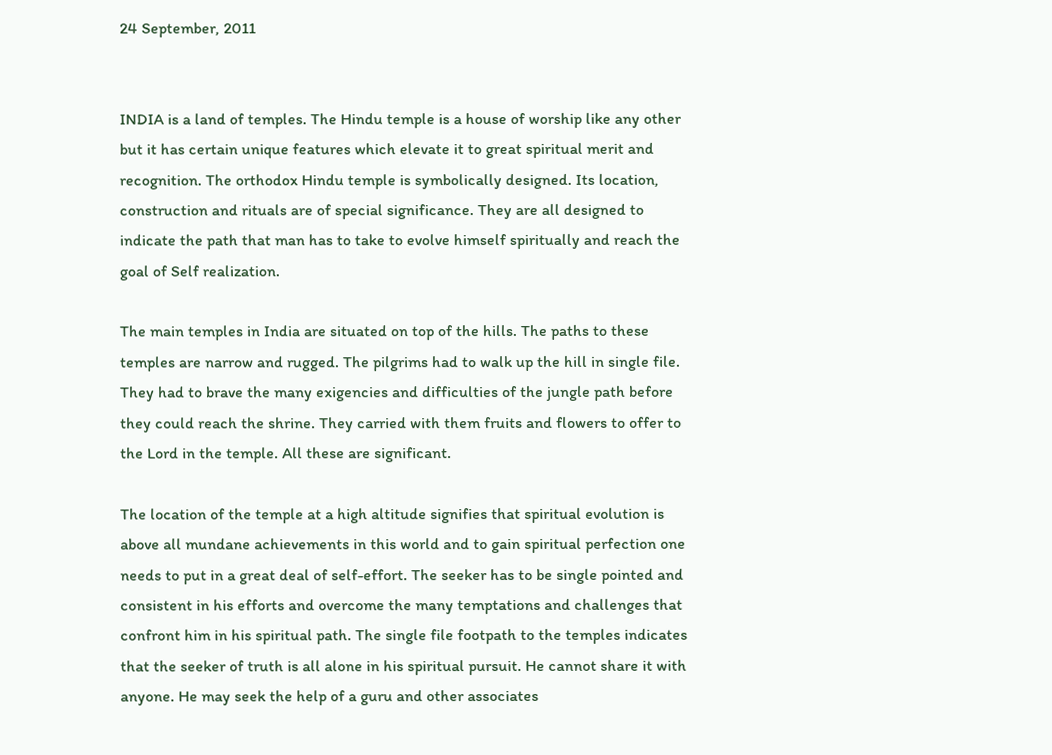24 September, 2011


INDIA is a land of temples. The Hindu temple is a house of worship like any other but it has certain unique features which elevate it to great spiritual merit and recognition. The orthodox Hindu temple is symbolically designed. Its location, construction and rituals are of special significance. They are all designed to indicate the path that man has to take to evolve himself spiritually and reach the goal of Self realization.

The main temples in India are situated on top of the hills. The paths to these temples are narrow and rugged. The pilgrims had to walk up the hill in single file. They had to brave the many exigencies and difficulties of the jungle path before they could reach the shrine. They carried with them fruits and flowers to offer to the Lord in the temple. All these are significant.

The location of the temple at a high altitude signifies that spiritual evolution is above all mundane achievements in this world and to gain spiritual perfection one needs to put in a great deal of self-effort. The seeker has to be single pointed and consistent in his efforts and overcome the many temptations and challenges that confront him in his spiritual path. The single file footpath to the temples indicates that the seeker of truth is all alone in his spiritual pursuit. He cannot share it with anyone. He may seek the help of a guru and other associates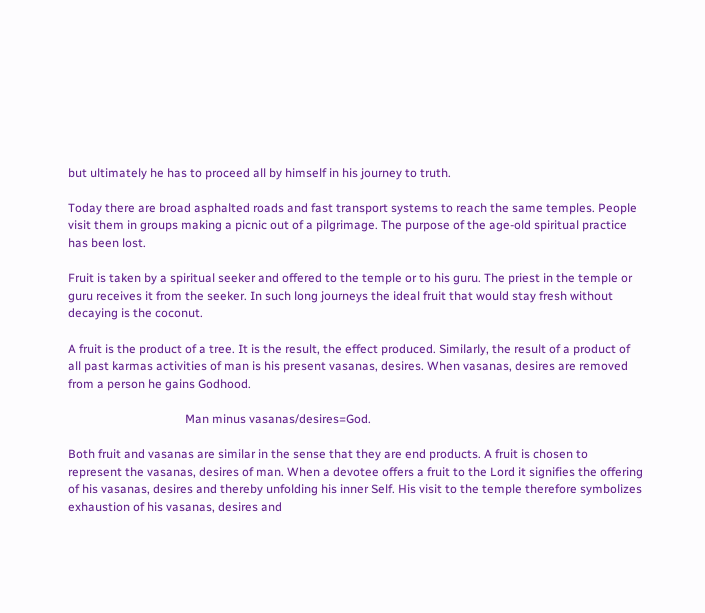but ultimately he has to proceed all by himself in his journey to truth.

Today there are broad asphalted roads and fast transport systems to reach the same temples. People visit them in groups making a picnic out of a pilgrimage. The purpose of the age-old spiritual practice has been lost.

Fruit is taken by a spiritual seeker and offered to the temple or to his guru. The priest in the temple or guru receives it from the seeker. In such long journeys the ideal fruit that would stay fresh without decaying is the coconut.

A fruit is the product of a tree. It is the result, the effect produced. Similarly, the result of a product of all past karmas activities of man is his present vasanas, desires. When vasanas, desires are removed from a person he gains Godhood.

                                       Man minus vasanas/desires=God.

Both fruit and vasanas are similar in the sense that they are end products. A fruit is chosen to represent the vasanas, desires of man. When a devotee offers a fruit to the Lord it signifies the offering of his vasanas, desires and thereby unfolding his inner Self. His visit to the temple therefore symbolizes exhaustion of his vasanas, desires and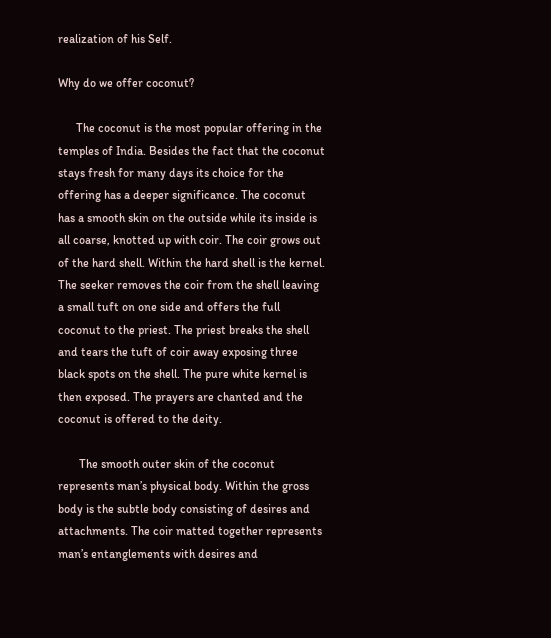realization of his Self.

Why do we offer coconut?

      The coconut is the most popular offering in the temples of India. Besides the fact that the coconut stays fresh for many days its choice for the offering has a deeper significance. The coconut has a smooth skin on the outside while its inside is all coarse, knotted up with coir. The coir grows out of the hard shell. Within the hard shell is the kernel. The seeker removes the coir from the shell leaving a small tuft on one side and offers the full coconut to the priest. The priest breaks the shell and tears the tuft of coir away exposing three black spots on the shell. The pure white kernel is then exposed. The prayers are chanted and the coconut is offered to the deity.

       The smooth outer skin of the coconut represents man’s physical body. Within the gross body is the subtle body consisting of desires and attachments. The coir matted together represents man’s entanglements with desires and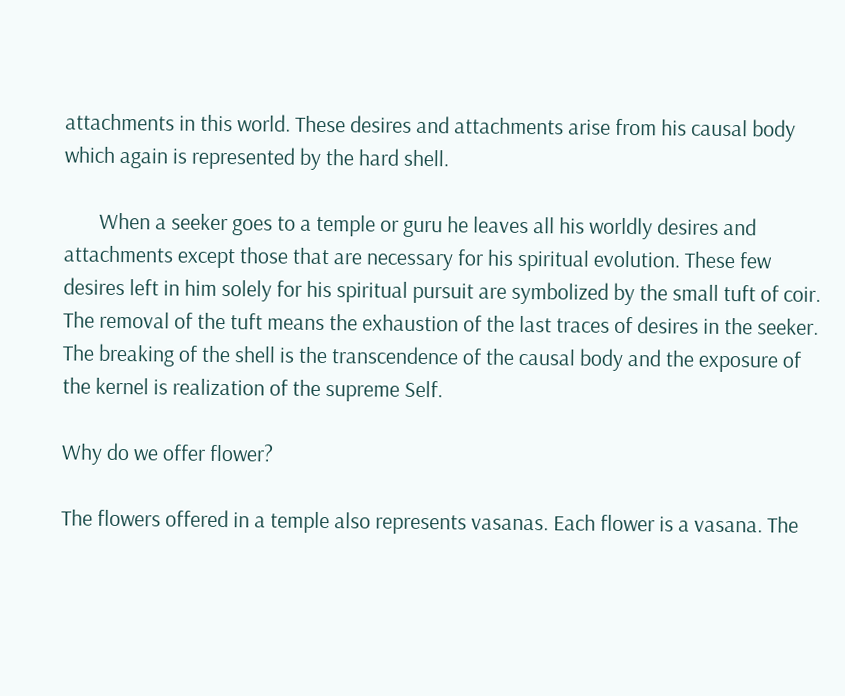attachments in this world. These desires and attachments arise from his causal body which again is represented by the hard shell.

       When a seeker goes to a temple or guru he leaves all his worldly desires and attachments except those that are necessary for his spiritual evolution. These few desires left in him solely for his spiritual pursuit are symbolized by the small tuft of coir. The removal of the tuft means the exhaustion of the last traces of desires in the seeker. The breaking of the shell is the transcendence of the causal body and the exposure of the kernel is realization of the supreme Self.

Why do we offer flower?

The flowers offered in a temple also represents vasanas. Each flower is a vasana. The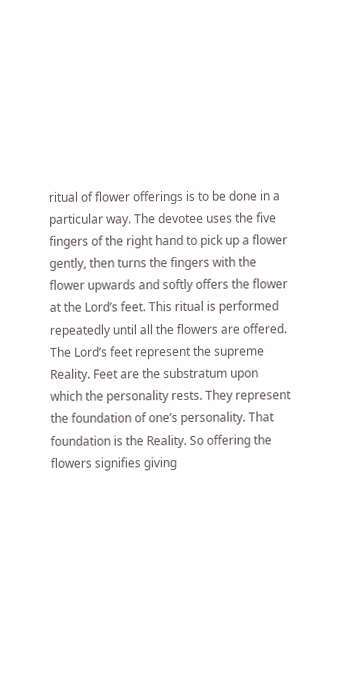ritual of flower offerings is to be done in a particular way. The devotee uses the five fingers of the right hand to pick up a flower gently, then turns the fingers with the flower upwards and softly offers the flower at the Lord’s feet. This ritual is performed repeatedly until all the flowers are offered. The Lord’s feet represent the supreme Reality. Feet are the substratum upon which the personality rests. They represent the foundation of one’s personality. That foundation is the Reality. So offering the flowers signifies giving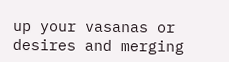up your vasanas or desires and merging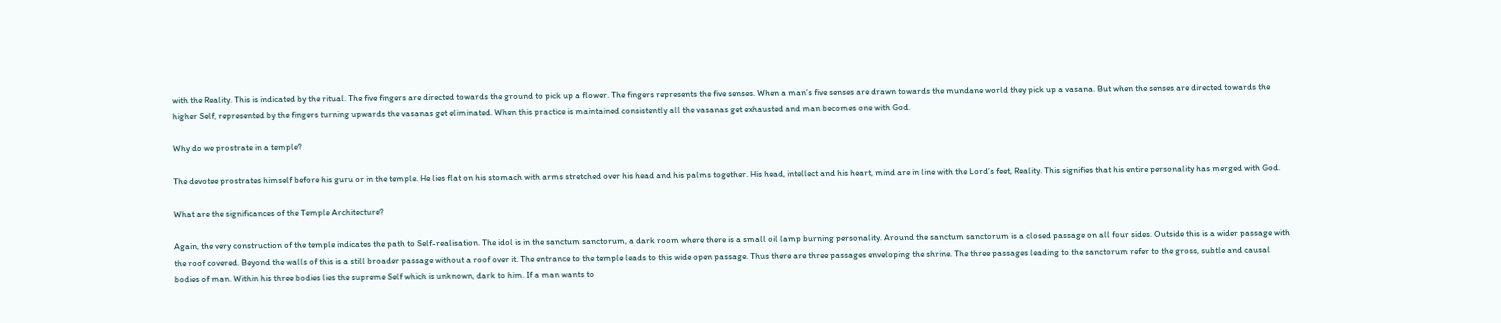with the Reality. This is indicated by the ritual. The five fingers are directed towards the ground to pick up a flower. The fingers represents the five senses. When a man’s five senses are drawn towards the mundane world they pick up a vasana. But when the senses are directed towards the higher Self, represented by the fingers turning upwards the vasanas get eliminated. When this practice is maintained consistently all the vasanas get exhausted and man becomes one with God.

Why do we prostrate in a temple?

The devotee prostrates himself before his guru or in the temple. He lies flat on his stomach with arms stretched over his head and his palms together. His head, intellect and his heart, mind are in line with the Lord’s feet, Reality. This signifies that his entire personality has merged with God.

What are the significances of the Temple Architecture?

Again, the very construction of the temple indicates the path to Self-realisation. The idol is in the sanctum sanctorum, a dark room where there is a small oil lamp burning personality. Around the sanctum sanctorum is a closed passage on all four sides. Outside this is a wider passage with the roof covered. Beyond the walls of this is a still broader passage without a roof over it. The entrance to the temple leads to this wide open passage. Thus there are three passages enveloping the shrine. The three passages leading to the sanctorum refer to the gross, subtle and causal bodies of man. Within his three bodies lies the supreme Self which is unknown, dark to him. If a man wants to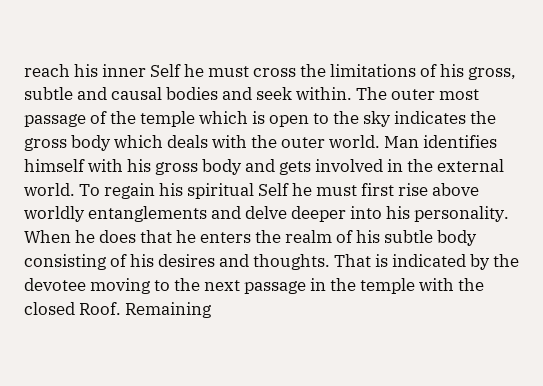reach his inner Self he must cross the limitations of his gross, subtle and causal bodies and seek within. The outer most passage of the temple which is open to the sky indicates the gross body which deals with the outer world. Man identifies himself with his gross body and gets involved in the external world. To regain his spiritual Self he must first rise above worldly entanglements and delve deeper into his personality. When he does that he enters the realm of his subtle body consisting of his desires and thoughts. That is indicated by the devotee moving to the next passage in the temple with the closed Roof. Remaining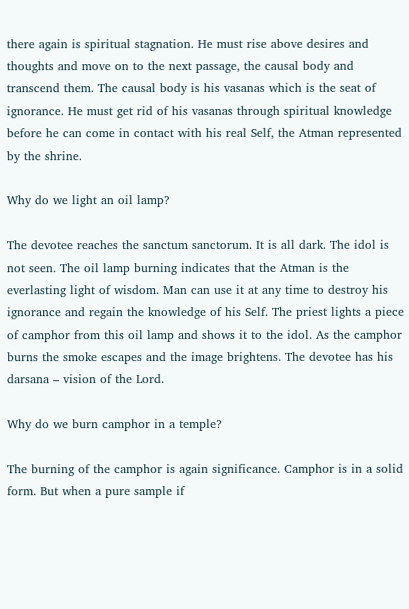there again is spiritual stagnation. He must rise above desires and thoughts and move on to the next passage, the causal body and transcend them. The causal body is his vasanas which is the seat of ignorance. He must get rid of his vasanas through spiritual knowledge before he can come in contact with his real Self, the Atman represented by the shrine.

Why do we light an oil lamp?

The devotee reaches the sanctum sanctorum. It is all dark. The idol is not seen. The oil lamp burning indicates that the Atman is the everlasting light of wisdom. Man can use it at any time to destroy his ignorance and regain the knowledge of his Self. The priest lights a piece of camphor from this oil lamp and shows it to the idol. As the camphor burns the smoke escapes and the image brightens. The devotee has his darsana – vision of the Lord.

Why do we burn camphor in a temple?

The burning of the camphor is again significance. Camphor is in a solid form. But when a pure sample if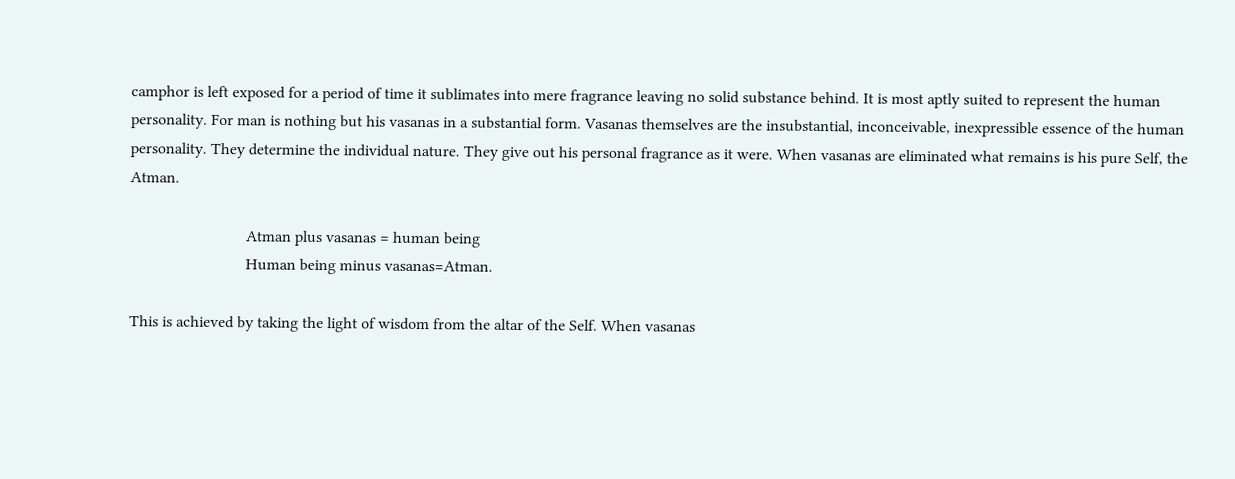camphor is left exposed for a period of time it sublimates into mere fragrance leaving no solid substance behind. It is most aptly suited to represent the human personality. For man is nothing but his vasanas in a substantial form. Vasanas themselves are the insubstantial, inconceivable, inexpressible essence of the human personality. They determine the individual nature. They give out his personal fragrance as it were. When vasanas are eliminated what remains is his pure Self, the Atman.

                             Atman plus vasanas = human being
                             Human being minus vasanas=Atman.

This is achieved by taking the light of wisdom from the altar of the Self. When vasanas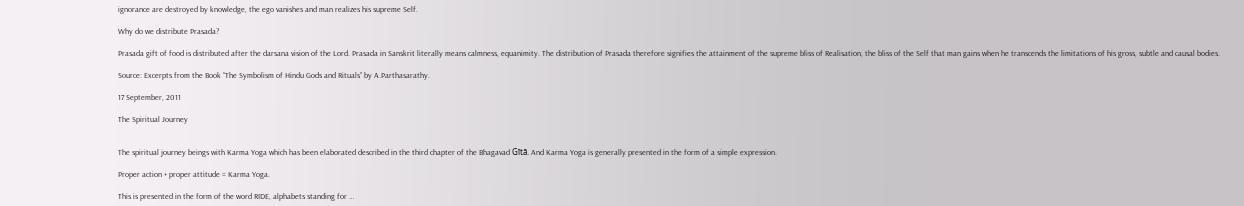ignorance are destroyed by knowledge, the ego vanishes and man realizes his supreme Self.

Why do we distribute Prasada?

Prasada gift of food is distributed after the darsana vision of the Lord. Prasada in Sanskrit literally means calmness, equanimity. The distribution of Prasada therefore signifies the attainment of the supreme bliss of Realisation, the bliss of the Self that man gains when he transcends the limitations of his gross, subtle and causal bodies.

Source: Excerpts from the Book “The Symbolism of Hindu Gods and Rituals” by A.Parthasarathy.

17 September, 2011

The Spiritual Journey


The spiritual journey beings with Karma Yoga which has been elaborated described in the third chapter of the Bhagavad Gītā. And Karma Yoga is generally presented in the form of a simple expression.

Proper action + proper attitude = Karma Yoga.

This is presented in the form of the word RIDE, alphabets standing for …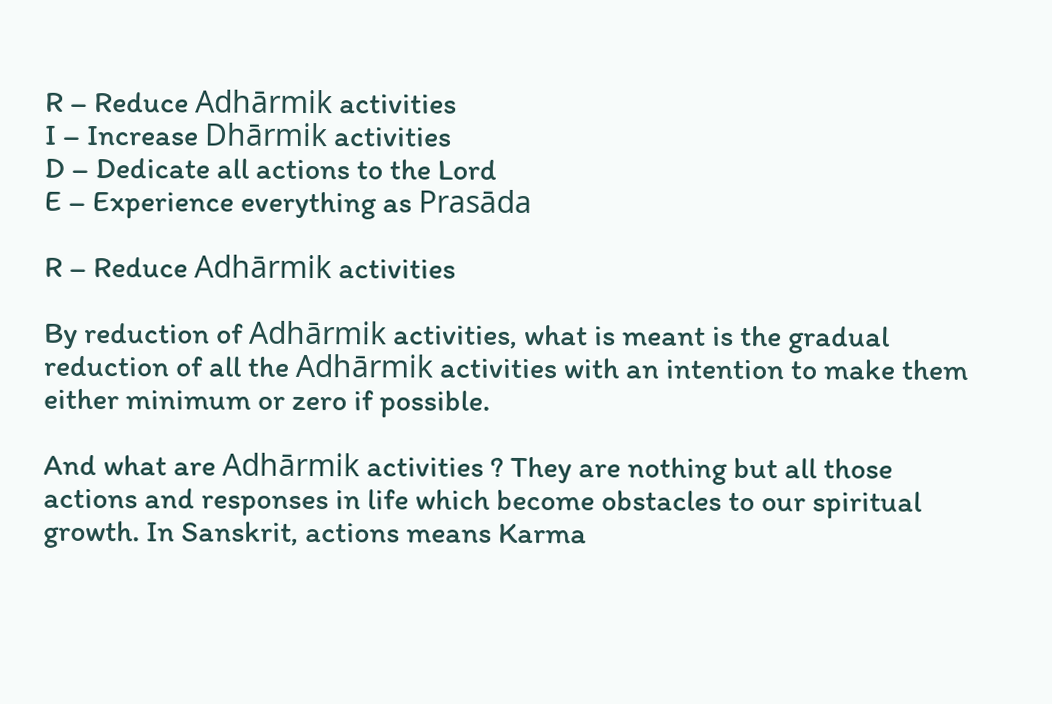R – Reduce Adhārmik activities
I – Increase Dhārmik activities
D – Dedicate all actions to the Lord
E – Experience everything as Prasāda

R – Reduce Adhārmik activities

By reduction of Adhārmik activities, what is meant is the gradual reduction of all the Adhārmik activities with an intention to make them either minimum or zero if possible.

And what are Adhārmik activities ? They are nothing but all those actions and responses in life which become obstacles to our spiritual growth. In Sanskrit, actions means Karma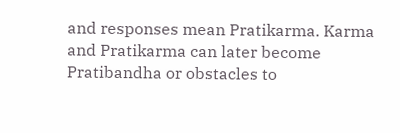and responses mean Pratikarma. Karma and Pratikarma can later become Pratibandha or obstacles to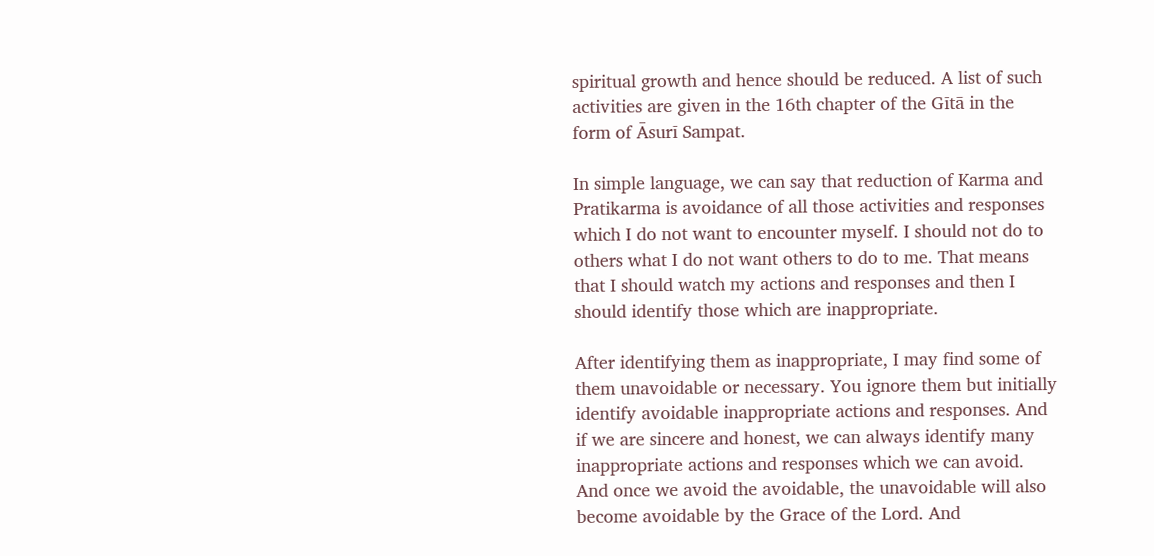spiritual growth and hence should be reduced. A list of such activities are given in the 16th chapter of the Gītā in the form of Āsurī Sampat.

In simple language, we can say that reduction of Karma and Pratikarma is avoidance of all those activities and responses which I do not want to encounter myself. I should not do to others what I do not want others to do to me. That means that I should watch my actions and responses and then I should identify those which are inappropriate.

After identifying them as inappropriate, I may find some of them unavoidable or necessary. You ignore them but initially identify avoidable inappropriate actions and responses. And if we are sincere and honest, we can always identify many inappropriate actions and responses which we can avoid. And once we avoid the avoidable, the unavoidable will also become avoidable by the Grace of the Lord. And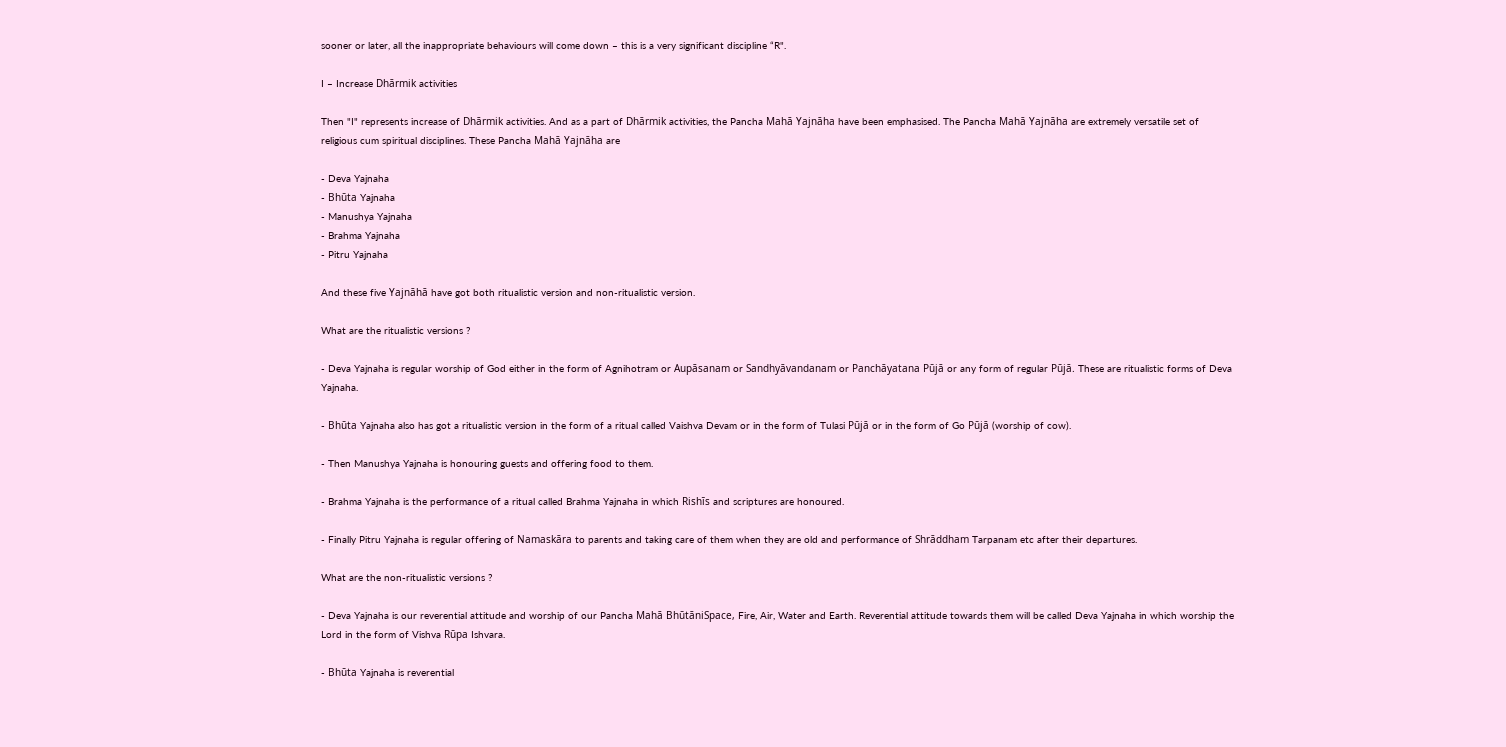sooner or later, all the inappropriate behaviours will come down – this is a very significant discipline “R".

I – Increase Dhārmik activities

Then "I" represents increase of Dhārmik activities. And as a part of Dhārmik activities, the Pancha Mahā Yajnāha have been emphasised. The Pancha Mahā Yajnāha are extremely versatile set of religious cum spiritual disciplines. These Pancha Mahā Yajnāha are

- Deva Yajnaha
- Bhūta Yajnaha
- Manushya Yajnaha
- Brahma Yajnaha
- Pitru Yajnaha

And these five Yajnāhā have got both ritualistic version and non-ritualistic version.

What are the ritualistic versions ?

- Deva Yajnaha is regular worship of God either in the form of Agnihotram or Aupāsanam or Sandhyāvandanam or Panchāyatana Pūjā or any form of regular Pūjā. These are ritualistic forms of Deva Yajnaha.

- Bhūta Yajnaha also has got a ritualistic version in the form of a ritual called Vaishva Devam or in the form of Tulasi Pūjā or in the form of Go Pūjā (worship of cow).

- Then Manushya Yajnaha is honouring guests and offering food to them.

- Brahma Yajnaha is the performance of a ritual called Brahma Yajnaha in which Rishīs and scriptures are honoured.

- Finally Pitru Yajnaha is regular offering of Namaskāra to parents and taking care of them when they are old and performance of Shrāddham Tarpanam etc after their departures.

What are the non-ritualistic versions ?

- Deva Yajnaha is our reverential attitude and worship of our Pancha Mahā BhūtāniSpace, Fire, Air, Water and Earth. Reverential attitude towards them will be called Deva Yajnaha in which worship the Lord in the form of Vishva Rūpa Ishvara.

- Bhūta Yajnaha is reverential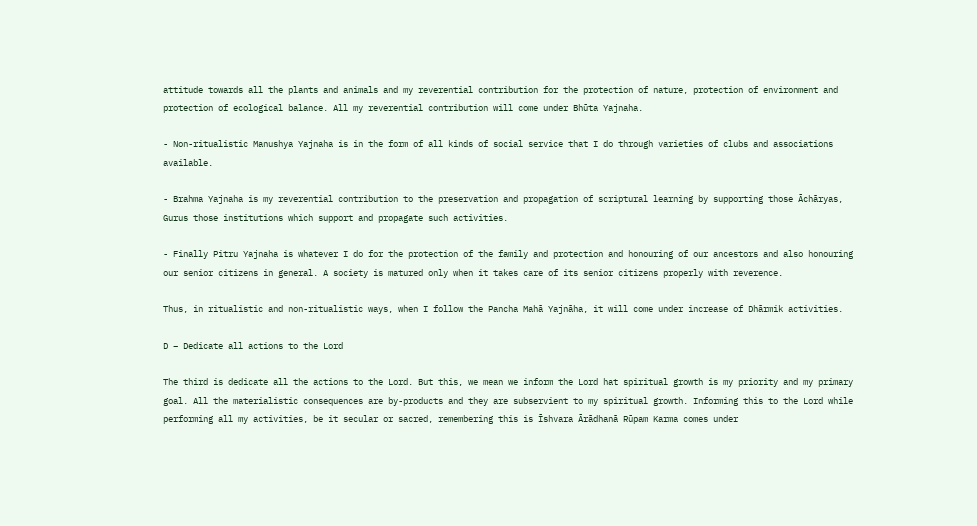attitude towards all the plants and animals and my reverential contribution for the protection of nature, protection of environment and protection of ecological balance. All my reverential contribution will come under Bhūta Yajnaha.

- Non-ritualistic Manushya Yajnaha is in the form of all kinds of social service that I do through varieties of clubs and associations available.

- Brahma Yajnaha is my reverential contribution to the preservation and propagation of scriptural learning by supporting those Āchāryas, Gurus those institutions which support and propagate such activities.

- Finally Pitru Yajnaha is whatever I do for the protection of the family and protection and honouring of our ancestors and also honouring our senior citizens in general. A society is matured only when it takes care of its senior citizens properly with reverence.

Thus, in ritualistic and non-ritualistic ways, when I follow the Pancha Mahā Yajnāha, it will come under increase of Dhārmik activities.

D – Dedicate all actions to the Lord

The third is dedicate all the actions to the Lord. But this, we mean we inform the Lord hat spiritual growth is my priority and my primary goal. All the materialistic consequences are by-products and they are subservient to my spiritual growth. Informing this to the Lord while performing all my activities, be it secular or sacred, remembering this is Īshvara Ārādhanā Rūpam Karma comes under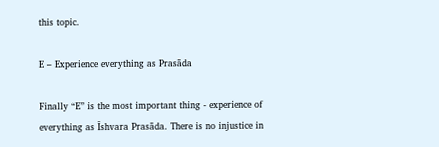this topic.

E – Experience everything as Prasāda

Finally “E” is the most important thing - experience of everything as Īshvara Prasāda. There is no injustice in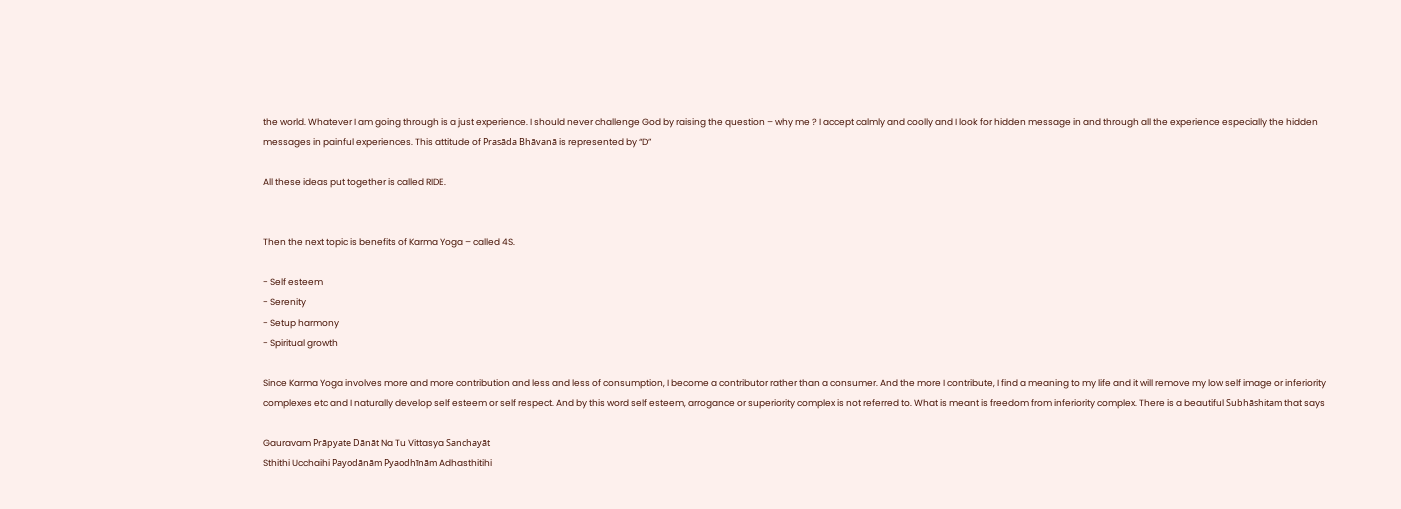the world. Whatever I am going through is a just experience. I should never challenge God by raising the question – why me ? I accept calmly and coolly and I look for hidden message in and through all the experience especially the hidden messages in painful experiences. This attitude of Prasāda Bhāvanā is represented by “D”

All these ideas put together is called RIDE.


Then the next topic is benefits of Karma Yoga – called 4S.

- Self esteem
- Serenity
- Setup harmony
- Spiritual growth

Since Karma Yoga involves more and more contribution and less and less of consumption, I become a contributor rather than a consumer. And the more I contribute, I find a meaning to my life and it will remove my low self image or inferiority complexes etc and I naturally develop self esteem or self respect. And by this word self esteem, arrogance or superiority complex is not referred to. What is meant is freedom from inferiority complex. There is a beautiful Subhāshitam that says

Gauravam Prāpyate Dānāt Na Tu Vittasya Sanchayāt
Sthithi Ucchaihi Payodānām Pyaodhīnām Adhasthitihi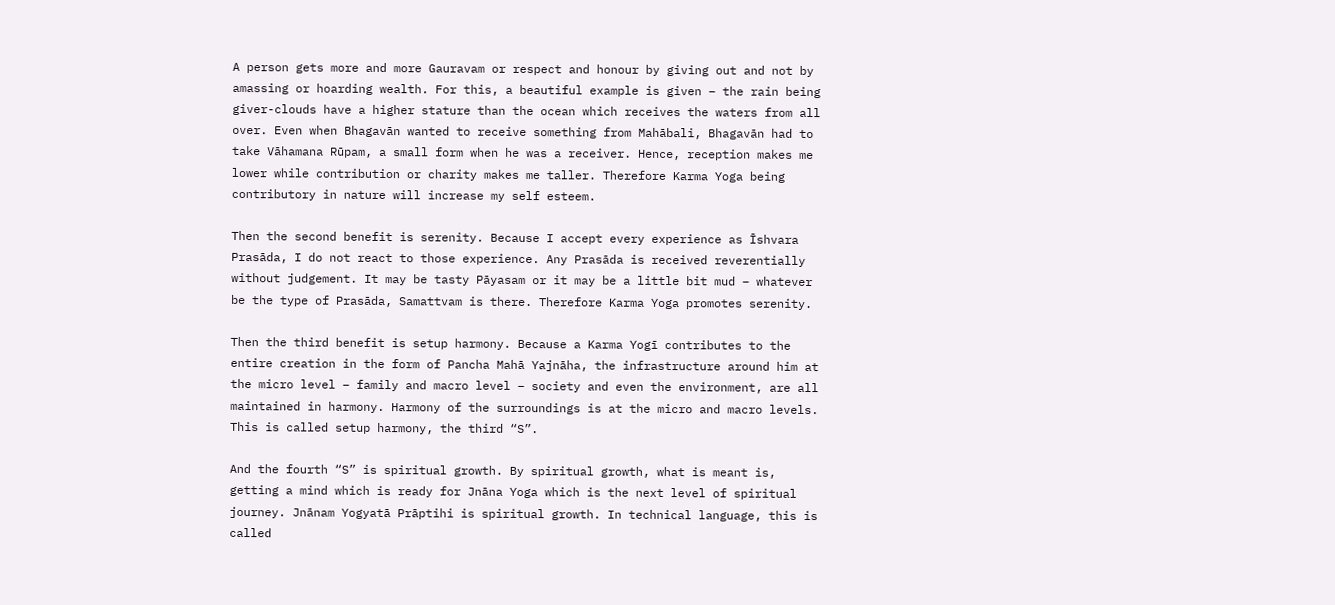A person gets more and more Gauravam or respect and honour by giving out and not by amassing or hoarding wealth. For this, a beautiful example is given – the rain being giver-clouds have a higher stature than the ocean which receives the waters from all over. Even when Bhagavān wanted to receive something from Mahābali, Bhagavān had to take Vāhamana Rūpam, a small form when he was a receiver. Hence, reception makes me lower while contribution or charity makes me taller. Therefore Karma Yoga being contributory in nature will increase my self esteem.

Then the second benefit is serenity. Because I accept every experience as Īshvara Prasāda, I do not react to those experience. Any Prasāda is received reverentially without judgement. It may be tasty Pāyasam or it may be a little bit mud – whatever be the type of Prasāda, Samattvam is there. Therefore Karma Yoga promotes serenity.

Then the third benefit is setup harmony. Because a Karma Yogī contributes to the entire creation in the form of Pancha Mahā Yajnāha, the infrastructure around him at the micro level – family and macro level – society and even the environment, are all maintained in harmony. Harmony of the surroundings is at the micro and macro levels. This is called setup harmony, the third “S”.

And the fourth “S” is spiritual growth. By spiritual growth, what is meant is, getting a mind which is ready for Jnāna Yoga which is the next level of spiritual journey. Jnānam Yogyatā Prāptihi is spiritual growth. In technical language, this is called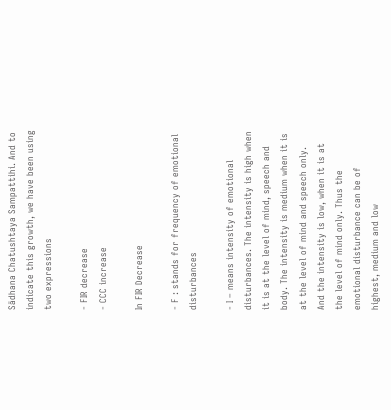Sādhana Chatushtaya Sampattihi. And to indicate this growth, we have been using two expressions

- FIR decrease
- CCC increase

In FIR Decrease

- F : stands for frequency of emotional disturbances

- I – means intensity of emotional disturbances. The intensity is high when it is at the level of mind, speech and body. The intensity is medium when it is at the level of mind and speech only. And the intensity is low, when it is at the level of mind only. Thus the emotional disturbance can be of highest, medium and low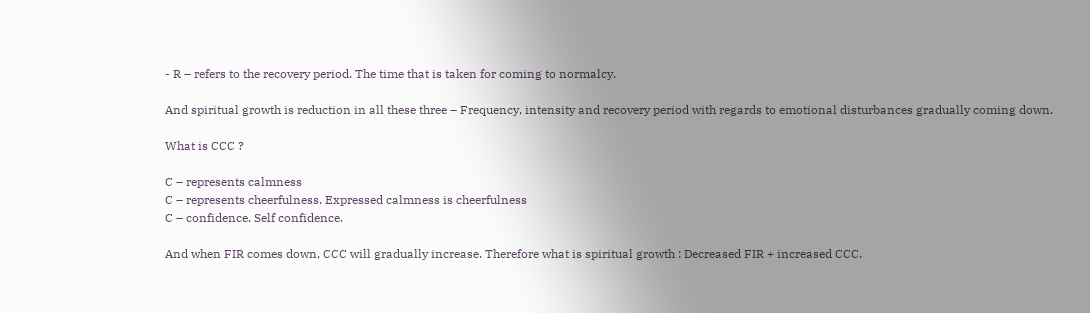- R – refers to the recovery period. The time that is taken for coming to normalcy.

And spiritual growth is reduction in all these three – Frequency, intensity and recovery period with regards to emotional disturbances gradually coming down.

What is CCC ?

C – represents calmness
C – represents cheerfulness. Expressed calmness is cheerfulness
C – confidence. Self confidence.

And when FIR comes down, CCC will gradually increase. Therefore what is spiritual growth : Decreased FIR + increased CCC.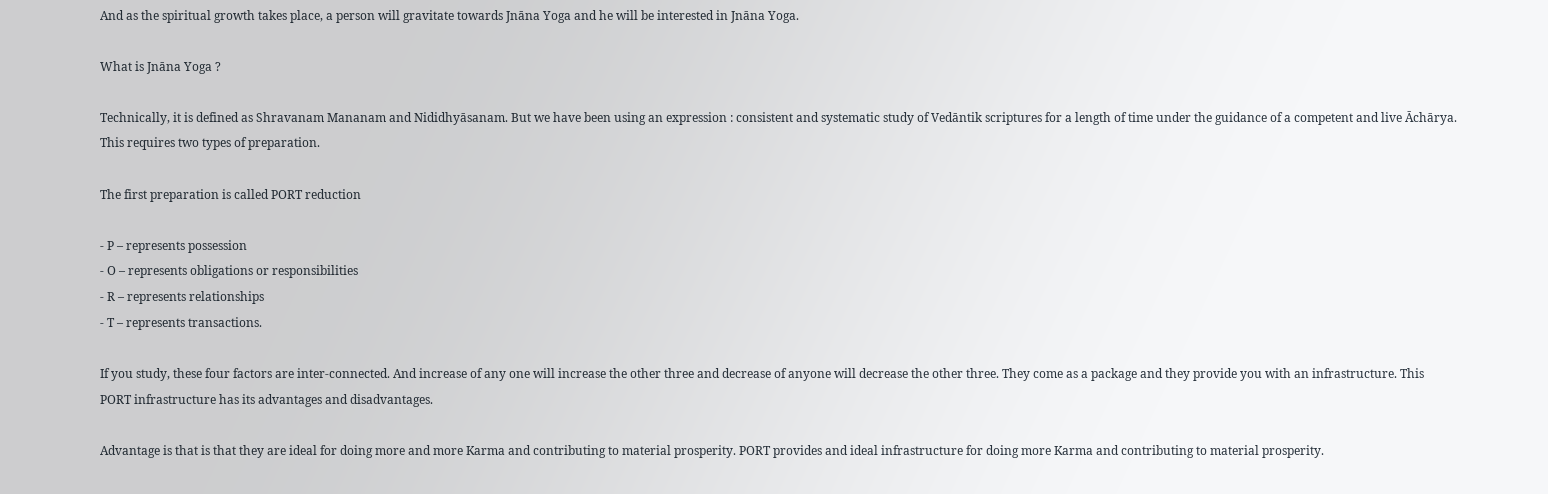And as the spiritual growth takes place, a person will gravitate towards Jnāna Yoga and he will be interested in Jnāna Yoga.

What is Jnāna Yoga ?

Technically, it is defined as Shravanam Mananam and Nididhyāsanam. But we have been using an expression : consistent and systematic study of Vedāntik scriptures for a length of time under the guidance of a competent and live Āchārya. This requires two types of preparation.

The first preparation is called PORT reduction

- P – represents possession
- O – represents obligations or responsibilities
- R – represents relationships
- T – represents transactions.

If you study, these four factors are inter-connected. And increase of any one will increase the other three and decrease of anyone will decrease the other three. They come as a package and they provide you with an infrastructure. This PORT infrastructure has its advantages and disadvantages.

Advantage is that is that they are ideal for doing more and more Karma and contributing to material prosperity. PORT provides and ideal infrastructure for doing more Karma and contributing to material prosperity.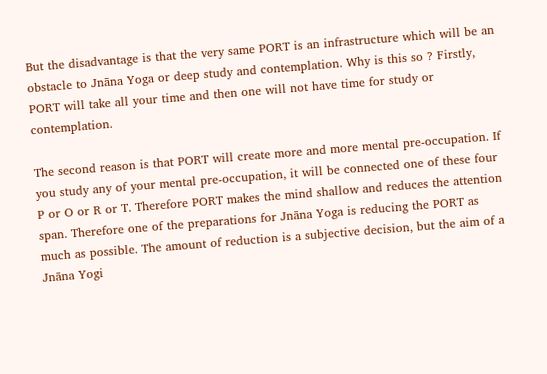But the disadvantage is that the very same PORT is an infrastructure which will be an obstacle to Jnāna Yoga or deep study and contemplation. Why is this so ? Firstly, PORT will take all your time and then one will not have time for study or contemplation.

The second reason is that PORT will create more and more mental pre-occupation. If you study any of your mental pre-occupation, it will be connected one of these four P or O or R or T. Therefore PORT makes the mind shallow and reduces the attention span. Therefore one of the preparations for Jnāna Yoga is reducing the PORT as much as possible. The amount of reduction is a subjective decision, but the aim of a Jnāna Yogi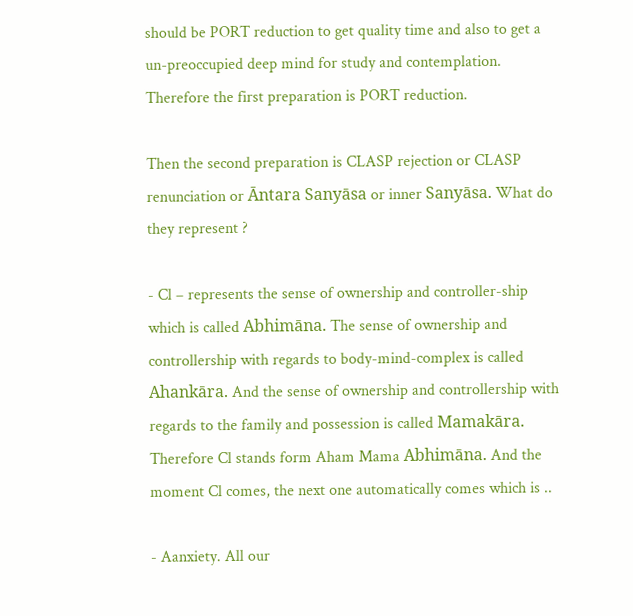should be PORT reduction to get quality time and also to get a un-preoccupied deep mind for study and contemplation. Therefore the first preparation is PORT reduction.

Then the second preparation is CLASP rejection or CLASP renunciation or Āntara Sanyāsa or inner Sanyāsa. What do they represent ?

- Cl – represents the sense of ownership and controller-ship which is called Abhimāna. The sense of ownership and controllership with regards to body-mind-complex is called Ahankāra. And the sense of ownership and controllership with regards to the family and possession is called Mamakāra. Therefore Cl stands form Aham Mama Abhimāna. And the moment Cl comes, the next one automatically comes which is ..

- Aanxiety. All our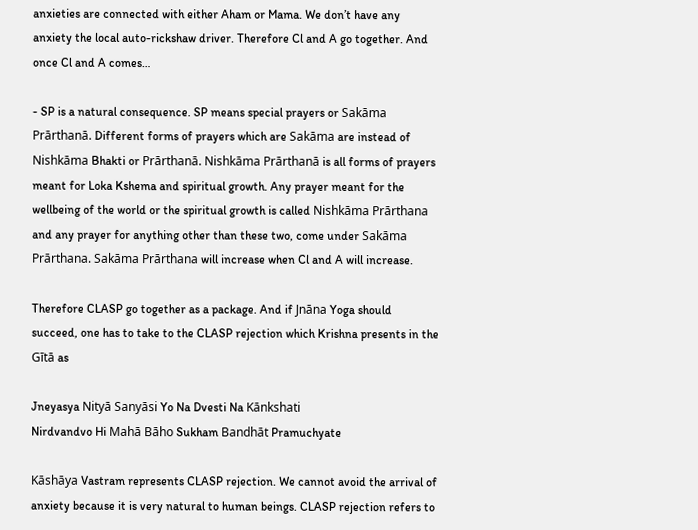anxieties are connected with either Aham or Mama. We don’t have any anxiety the local auto-rickshaw driver. Therefore Cl and A go together. And once Cl and A comes…

- SP is a natural consequence. SP means special prayers or Sakāma Prārthanā. Different forms of prayers which are Sakāma are instead of Nishkāma Bhakti or Prārthanā. Nishkāma Prārthanā is all forms of prayers meant for Loka Kshema and spiritual growth. Any prayer meant for the wellbeing of the world or the spiritual growth is called Nishkāma Prārthana and any prayer for anything other than these two, come under Sakāma Prārthana. Sakāma Prārthana will increase when Cl and A will increase.

Therefore CLASP go together as a package. And if Jnāna Yoga should succeed, one has to take to the CLASP rejection which Krishna presents in the Gītā as

Jneyasya Nityā Sanyāsi Yo Na Dvesti Na Kānkshati
Nirdvandvo Hi Mahā Bāho Sukham Bandhāt Pramuchyate

Kāshāya Vastram represents CLASP rejection. We cannot avoid the arrival of anxiety because it is very natural to human beings. CLASP rejection refers to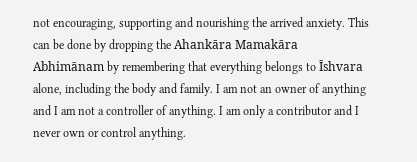not encouraging, supporting and nourishing the arrived anxiety. This can be done by dropping the Ahankāra Mamakāra Abhimānam by remembering that everything belongs to Īshvara alone, including the body and family. I am not an owner of anything and I am not a controller of anything. I am only a contributor and I never own or control anything.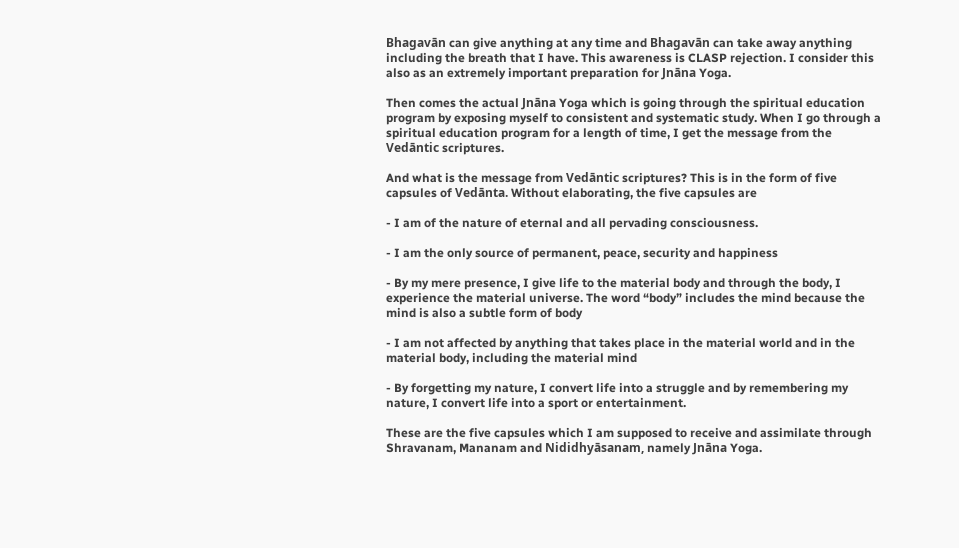Bhagavān can give anything at any time and Bhagavān can take away anything including the breath that I have. This awareness is CLASP rejection. I consider this also as an extremely important preparation for Jnāna Yoga.

Then comes the actual Jnāna Yoga which is going through the spiritual education program by exposing myself to consistent and systematic study. When I go through a spiritual education program for a length of time, I get the message from the Vedāntic scriptures.

And what is the message from Vedāntic scriptures? This is in the form of five capsules of Vedānta. Without elaborating, the five capsules are

- I am of the nature of eternal and all pervading consciousness.

- I am the only source of permanent, peace, security and happiness

- By my mere presence, I give life to the material body and through the body, I experience the material universe. The word “body” includes the mind because the mind is also a subtle form of body

- I am not affected by anything that takes place in the material world and in the material body, including the material mind

- By forgetting my nature, I convert life into a struggle and by remembering my nature, I convert life into a sport or entertainment.

These are the five capsules which I am supposed to receive and assimilate through Shravanam, Mananam and Nididhyāsanam, namely Jnāna Yoga.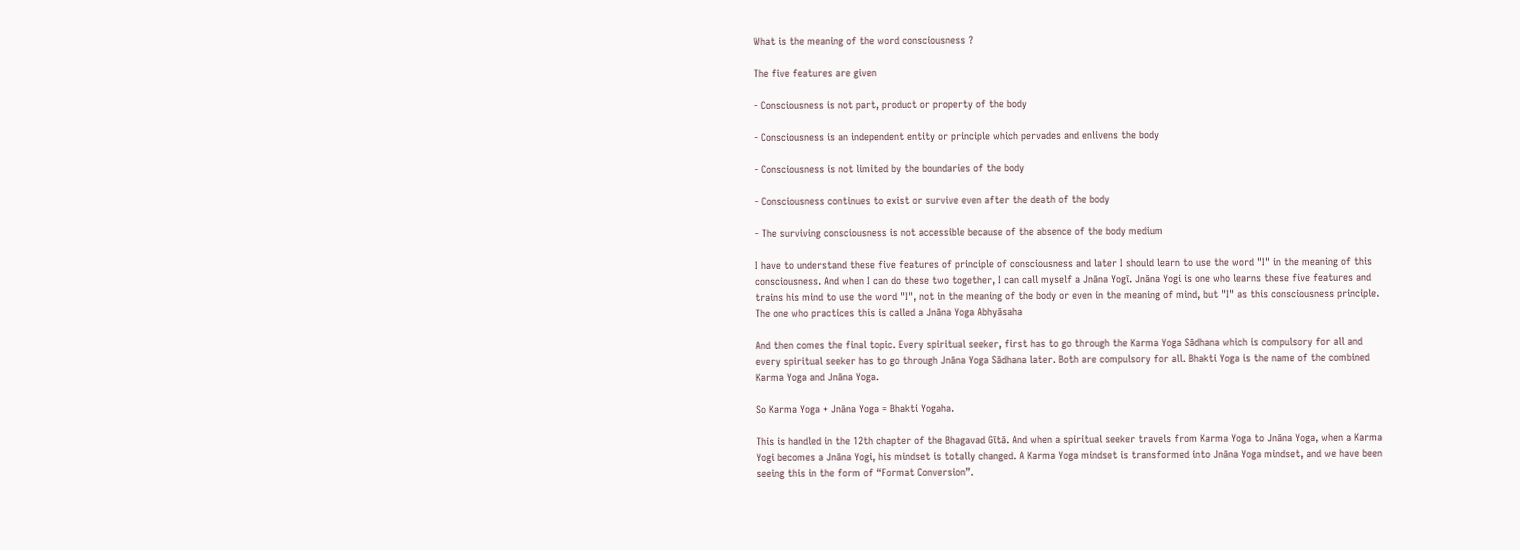What is the meaning of the word consciousness ?

The five features are given

- Consciousness is not part, product or property of the body

- Consciousness is an independent entity or principle which pervades and enlivens the body

- Consciousness is not limited by the boundaries of the body

- Consciousness continues to exist or survive even after the death of the body

- The surviving consciousness is not accessible because of the absence of the body medium

I have to understand these five features of principle of consciousness and later I should learn to use the word "I" in the meaning of this consciousness. And when I can do these two together, I can call myself a Jnāna Yogī. Jnāna Yogi is one who learns these five features and trains his mind to use the word "I", not in the meaning of the body or even in the meaning of mind, but "I" as this consciousness principle. The one who practices this is called a Jnāna Yoga Abhyāsaha

And then comes the final topic. Every spiritual seeker, first has to go through the Karma Yoga Sādhana which is compulsory for all and every spiritual seeker has to go through Jnāna Yoga Sādhana later. Both are compulsory for all. Bhakti Yoga is the name of the combined Karma Yoga and Jnāna Yoga.

So Karma Yoga + Jnāna Yoga = Bhakti Yogaha.

This is handled in the 12th chapter of the Bhagavad Gītā. And when a spiritual seeker travels from Karma Yoga to Jnāna Yoga, when a Karma Yogi becomes a Jnāna Yogi, his mindset is totally changed. A Karma Yoga mindset is transformed into Jnāna Yoga mindset, and we have been seeing this in the form of “Format Conversion”.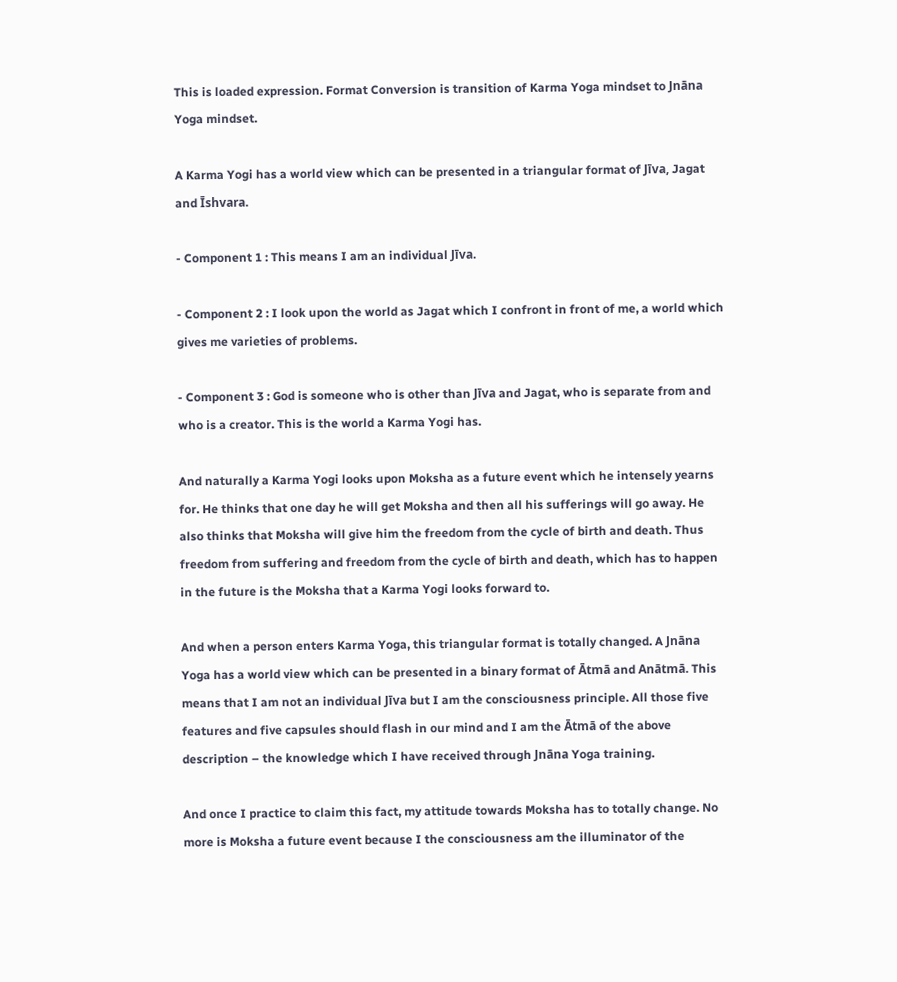This is loaded expression. Format Conversion is transition of Karma Yoga mindset to Jnāna Yoga mindset.

A Karma Yogi has a world view which can be presented in a triangular format of Jīva, Jagat and Īshvara.

- Component 1 : This means I am an individual Jīva.

- Component 2 : I look upon the world as Jagat which I confront in front of me, a world which gives me varieties of problems.

- Component 3 : God is someone who is other than Jīva and Jagat, who is separate from and who is a creator. This is the world a Karma Yogi has.

And naturally a Karma Yogi looks upon Moksha as a future event which he intensely yearns for. He thinks that one day he will get Moksha and then all his sufferings will go away. He also thinks that Moksha will give him the freedom from the cycle of birth and death. Thus freedom from suffering and freedom from the cycle of birth and death, which has to happen in the future is the Moksha that a Karma Yogi looks forward to.

And when a person enters Karma Yoga, this triangular format is totally changed. A Jnāna Yoga has a world view which can be presented in a binary format of Ātmā and Anātmā. This means that I am not an individual Jīva but I am the consciousness principle. All those five features and five capsules should flash in our mind and I am the Ātmā of the above description – the knowledge which I have received through Jnāna Yoga training.

And once I practice to claim this fact, my attitude towards Moksha has to totally change. No more is Moksha a future event because I the consciousness am the illuminator of the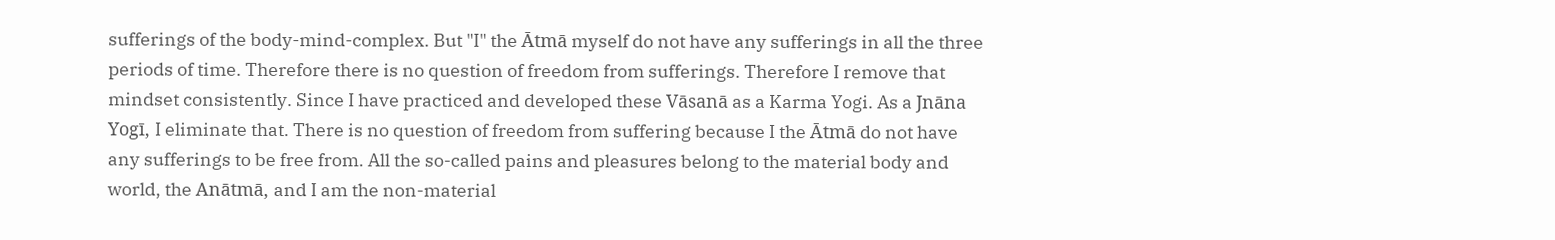sufferings of the body-mind-complex. But "I" the Ātmā myself do not have any sufferings in all the three periods of time. Therefore there is no question of freedom from sufferings. Therefore I remove that mindset consistently. Since I have practiced and developed these Vāsanā as a Karma Yogi. As a Jnāna Yogī, I eliminate that. There is no question of freedom from suffering because I the Ātmā do not have any sufferings to be free from. All the so-called pains and pleasures belong to the material body and world, the Anātmā, and I am the non-material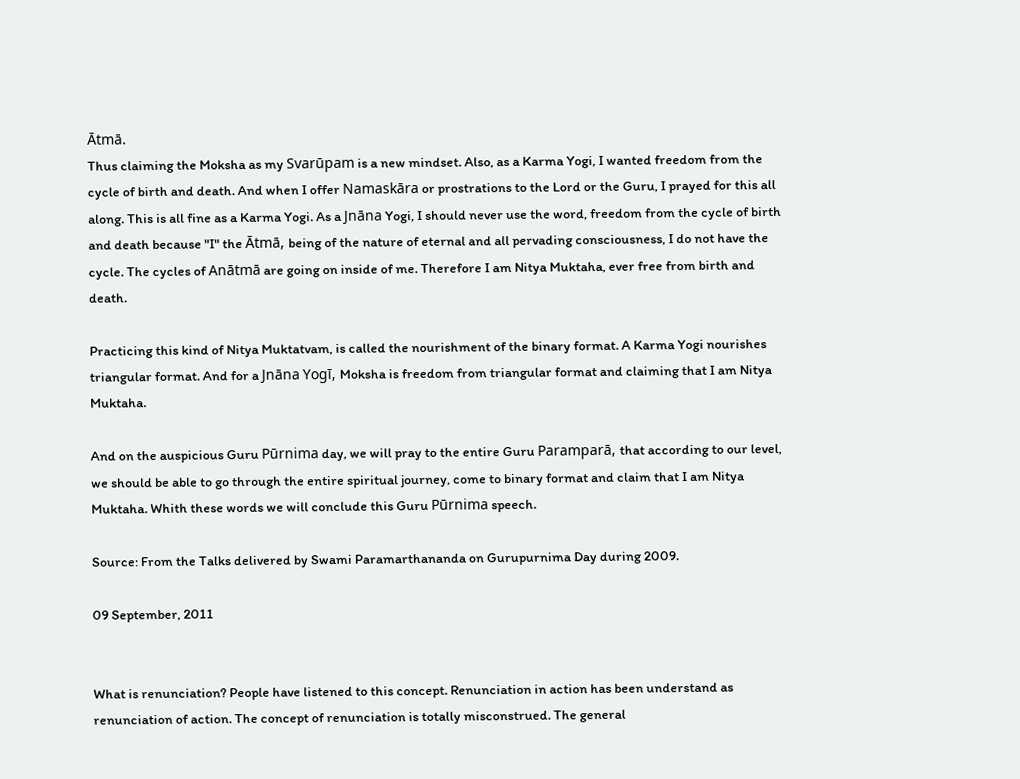Ātmā.
Thus claiming the Moksha as my Svarūpam is a new mindset. Also, as a Karma Yogi, I wanted freedom from the cycle of birth and death. And when I offer Namaskāra or prostrations to the Lord or the Guru, I prayed for this all along. This is all fine as a Karma Yogi. As a Jnāna Yogi, I should never use the word, freedom from the cycle of birth and death because "I" the Ātmā, being of the nature of eternal and all pervading consciousness, I do not have the cycle. The cycles of Anātmā are going on inside of me. Therefore I am Nitya Muktaha, ever free from birth and death.

Practicing this kind of Nitya Muktatvam, is called the nourishment of the binary format. A Karma Yogi nourishes triangular format. And for a Jnāna Yogī, Moksha is freedom from triangular format and claiming that I am Nitya Muktaha.

And on the auspicious Guru Pūrnima day, we will pray to the entire Guru Paramparā, that according to our level, we should be able to go through the entire spiritual journey, come to binary format and claim that I am Nitya Muktaha. Whith these words we will conclude this Guru Pūrnima speech.

Source: From the Talks delivered by Swami Paramarthananda on Gurupurnima Day during 2009.

09 September, 2011


What is renunciation? People have listened to this concept. Renunciation in action has been understand as renunciation of action. The concept of renunciation is totally misconstrued. The general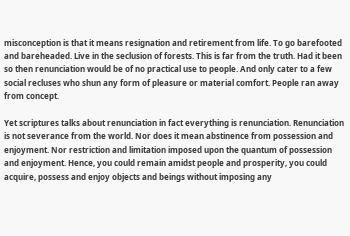misconception is that it means resignation and retirement from life. To go barefooted and bareheaded. Live in the seclusion of forests. This is far from the truth. Had it been so then renunciation would be of no practical use to people. And only cater to a few social recluses who shun any form of pleasure or material comfort. People ran away from concept.

Yet scriptures talks about renunciation in fact everything is renunciation. Renunciation is not severance from the world. Nor does it mean abstinence from possession and enjoyment. Nor restriction and limitation imposed upon the quantum of possession and enjoyment. Hence, you could remain amidst people and prosperity, you could acquire, possess and enjoy objects and beings without imposing any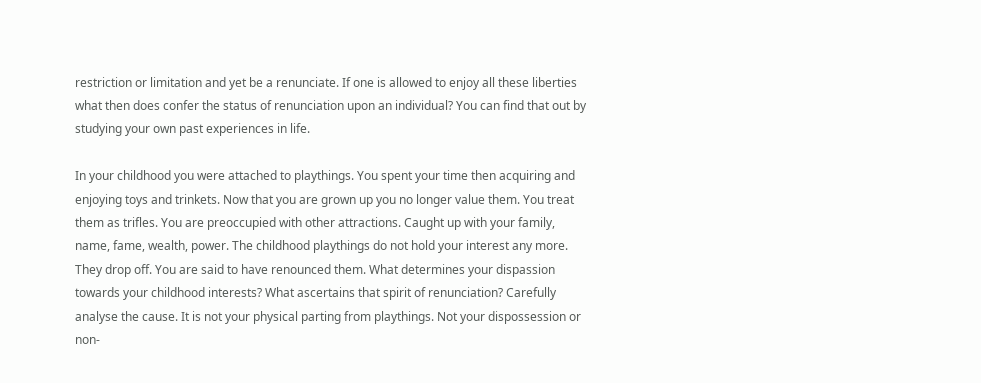restriction or limitation and yet be a renunciate. If one is allowed to enjoy all these liberties what then does confer the status of renunciation upon an individual? You can find that out by studying your own past experiences in life.

In your childhood you were attached to playthings. You spent your time then acquiring and enjoying toys and trinkets. Now that you are grown up you no longer value them. You treat them as trifles. You are preoccupied with other attractions. Caught up with your family, name, fame, wealth, power. The childhood playthings do not hold your interest any more. They drop off. You are said to have renounced them. What determines your dispassion towards your childhood interests? What ascertains that spirit of renunciation? Carefully analyse the cause. It is not your physical parting from playthings. Not your dispossession or non-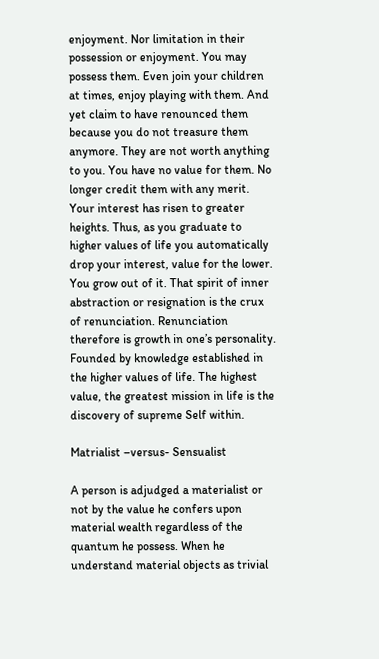enjoyment. Nor limitation in their possession or enjoyment. You may possess them. Even join your children at times, enjoy playing with them. And yet claim to have renounced them because you do not treasure them anymore. They are not worth anything to you. You have no value for them. No longer credit them with any merit. Your interest has risen to greater heights. Thus, as you graduate to higher values of life you automatically drop your interest, value for the lower. You grow out of it. That spirit of inner abstraction or resignation is the crux of renunciation. Renunciation therefore is growth in one’s personality. Founded by knowledge established in the higher values of life. The highest value, the greatest mission in life is the discovery of supreme Self within.

Matrialist –versus- Sensualist

A person is adjudged a materialist or not by the value he confers upon material wealth regardless of the quantum he possess. When he understand material objects as trivial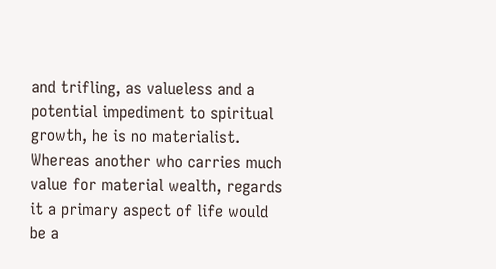and trifling, as valueless and a potential impediment to spiritual growth, he is no materialist. Whereas another who carries much value for material wealth, regards it a primary aspect of life would be a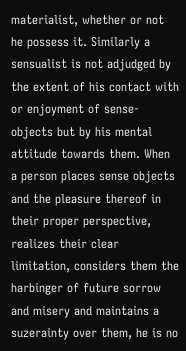materialist, whether or not he possess it. Similarly a sensualist is not adjudged by the extent of his contact with or enjoyment of sense-objects but by his mental attitude towards them. When a person places sense objects and the pleasure thereof in their proper perspective, realizes their clear limitation, considers them the harbinger of future sorrow and misery and maintains a suzerainty over them, he is no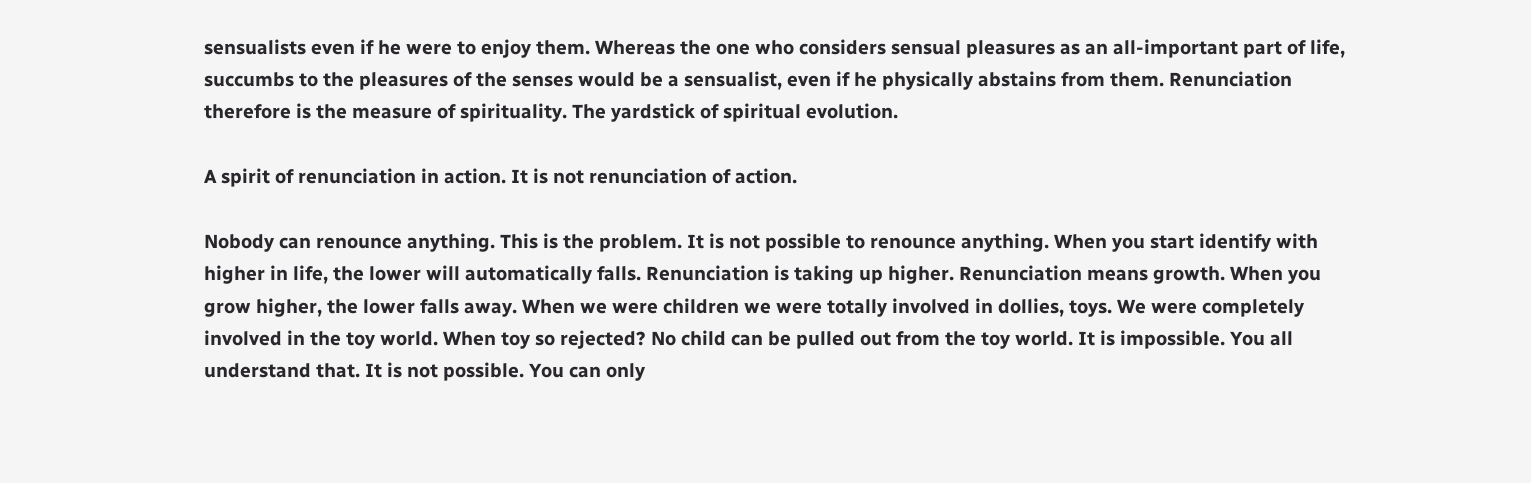sensualists even if he were to enjoy them. Whereas the one who considers sensual pleasures as an all-important part of life, succumbs to the pleasures of the senses would be a sensualist, even if he physically abstains from them. Renunciation therefore is the measure of spirituality. The yardstick of spiritual evolution.

A spirit of renunciation in action. It is not renunciation of action.

Nobody can renounce anything. This is the problem. It is not possible to renounce anything. When you start identify with higher in life, the lower will automatically falls. Renunciation is taking up higher. Renunciation means growth. When you grow higher, the lower falls away. When we were children we were totally involved in dollies, toys. We were completely involved in the toy world. When toy so rejected? No child can be pulled out from the toy world. It is impossible. You all understand that. It is not possible. You can only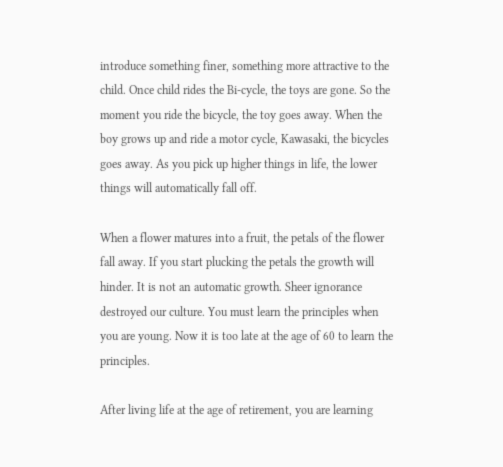introduce something finer, something more attractive to the child. Once child rides the Bi-cycle, the toys are gone. So the moment you ride the bicycle, the toy goes away. When the boy grows up and ride a motor cycle, Kawasaki, the bicycles goes away. As you pick up higher things in life, the lower things will automatically fall off.

When a flower matures into a fruit, the petals of the flower fall away. If you start plucking the petals the growth will hinder. It is not an automatic growth. Sheer ignorance destroyed our culture. You must learn the principles when you are young. Now it is too late at the age of 60 to learn the principles.

After living life at the age of retirement, you are learning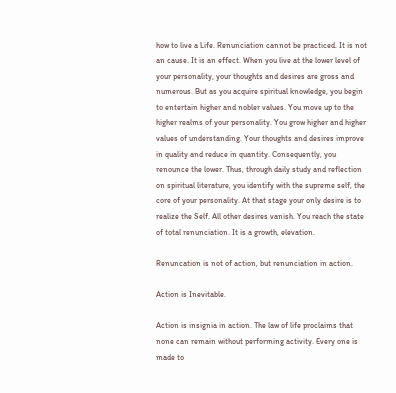how to live a Life. Renunciation cannot be practiced. It is not an cause. It is an effect. When you live at the lower level of your personality, your thoughts and desires are gross and numerous. But as you acquire spiritual knowledge, you begin to entertain higher and nobler values. You move up to the higher realms of your personality. You grow higher and higher values of understanding. Your thoughts and desires improve in quality and reduce in quantity. Consequently, you renounce the lower. Thus, through daily study and reflection on spiritual literature, you identify with the supreme self, the core of your personality. At that stage your only desire is to realize the Self. All other desires vanish. You reach the state of total renunciation. It is a growth, elevation.

Renuncation is not of action, but renunciation in action.

Action is Inevitable.

Action is insignia in action. The law of life proclaims that none can remain without performing activity. Every one is made to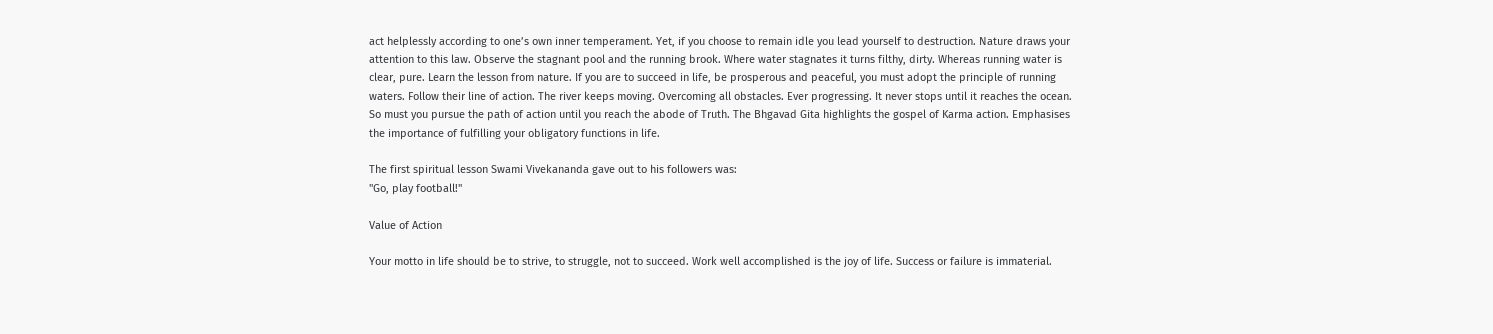act helplessly according to one’s own inner temperament. Yet, if you choose to remain idle you lead yourself to destruction. Nature draws your attention to this law. Observe the stagnant pool and the running brook. Where water stagnates it turns filthy, dirty. Whereas running water is clear, pure. Learn the lesson from nature. If you are to succeed in life, be prosperous and peaceful, you must adopt the principle of running waters. Follow their line of action. The river keeps moving. Overcoming all obstacles. Ever progressing. It never stops until it reaches the ocean. So must you pursue the path of action until you reach the abode of Truth. The Bhgavad Gita highlights the gospel of Karma action. Emphasises the importance of fulfilling your obligatory functions in life.

The first spiritual lesson Swami Vivekananda gave out to his followers was:
"Go, play football!"

Value of Action

Your motto in life should be to strive, to struggle, not to succeed. Work well accomplished is the joy of life. Success or failure is immaterial.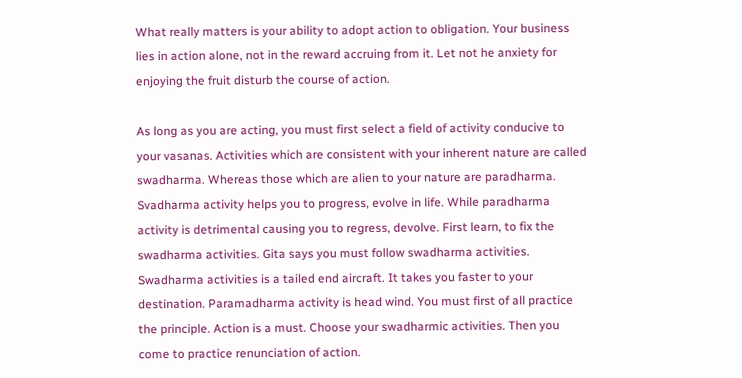What really matters is your ability to adopt action to obligation. Your business lies in action alone, not in the reward accruing from it. Let not he anxiety for enjoying the fruit disturb the course of action.

As long as you are acting, you must first select a field of activity conducive to your vasanas. Activities which are consistent with your inherent nature are called swadharma. Whereas those which are alien to your nature are paradharma. Svadharma activity helps you to progress, evolve in life. While paradharma activity is detrimental causing you to regress, devolve. First learn, to fix the swadharma activities. Gita says you must follow swadharma activities. Swadharma activities is a tailed end aircraft. It takes you faster to your destination. Paramadharma activity is head wind. You must first of all practice the principle. Action is a must. Choose your swadharmic activities. Then you come to practice renunciation of action.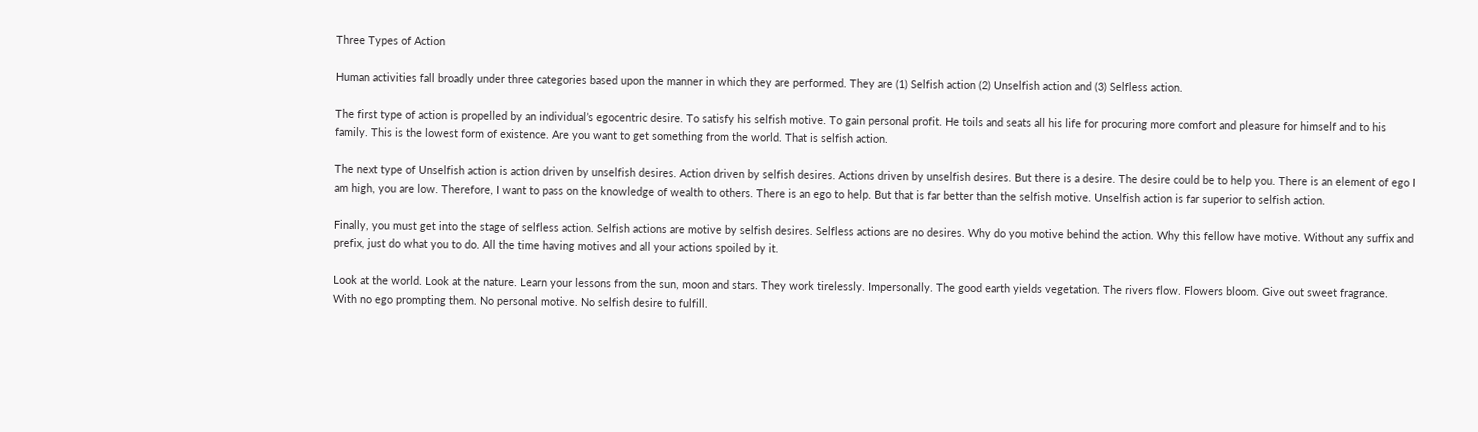Three Types of Action

Human activities fall broadly under three categories based upon the manner in which they are performed. They are (1) Selfish action (2) Unselfish action and (3) Selfless action.

The first type of action is propelled by an individual’s egocentric desire. To satisfy his selfish motive. To gain personal profit. He toils and seats all his life for procuring more comfort and pleasure for himself and to his family. This is the lowest form of existence. Are you want to get something from the world. That is selfish action.

The next type of Unselfish action is action driven by unselfish desires. Action driven by selfish desires. Actions driven by unselfish desires. But there is a desire. The desire could be to help you. There is an element of ego I am high, you are low. Therefore, I want to pass on the knowledge of wealth to others. There is an ego to help. But that is far better than the selfish motive. Unselfish action is far superior to selfish action.

Finally, you must get into the stage of selfless action. Selfish actions are motive by selfish desires. Selfless actions are no desires. Why do you motive behind the action. Why this fellow have motive. Without any suffix and prefix, just do what you to do. All the time having motives and all your actions spoiled by it.

Look at the world. Look at the nature. Learn your lessons from the sun, moon and stars. They work tirelessly. Impersonally. The good earth yields vegetation. The rivers flow. Flowers bloom. Give out sweet fragrance. With no ego prompting them. No personal motive. No selfish desire to fulfill.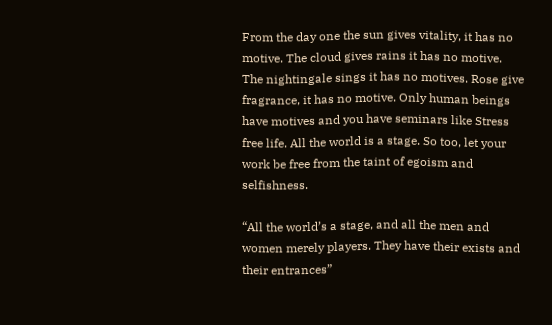From the day one the sun gives vitality, it has no motive. The cloud gives rains it has no motive. The nightingale sings it has no motives. Rose give fragrance, it has no motive. Only human beings have motives and you have seminars like Stress free life. All the world is a stage. So too, let your work be free from the taint of egoism and selfishness.

“All the world’s a stage, and all the men and women merely players. They have their exists and their entrances”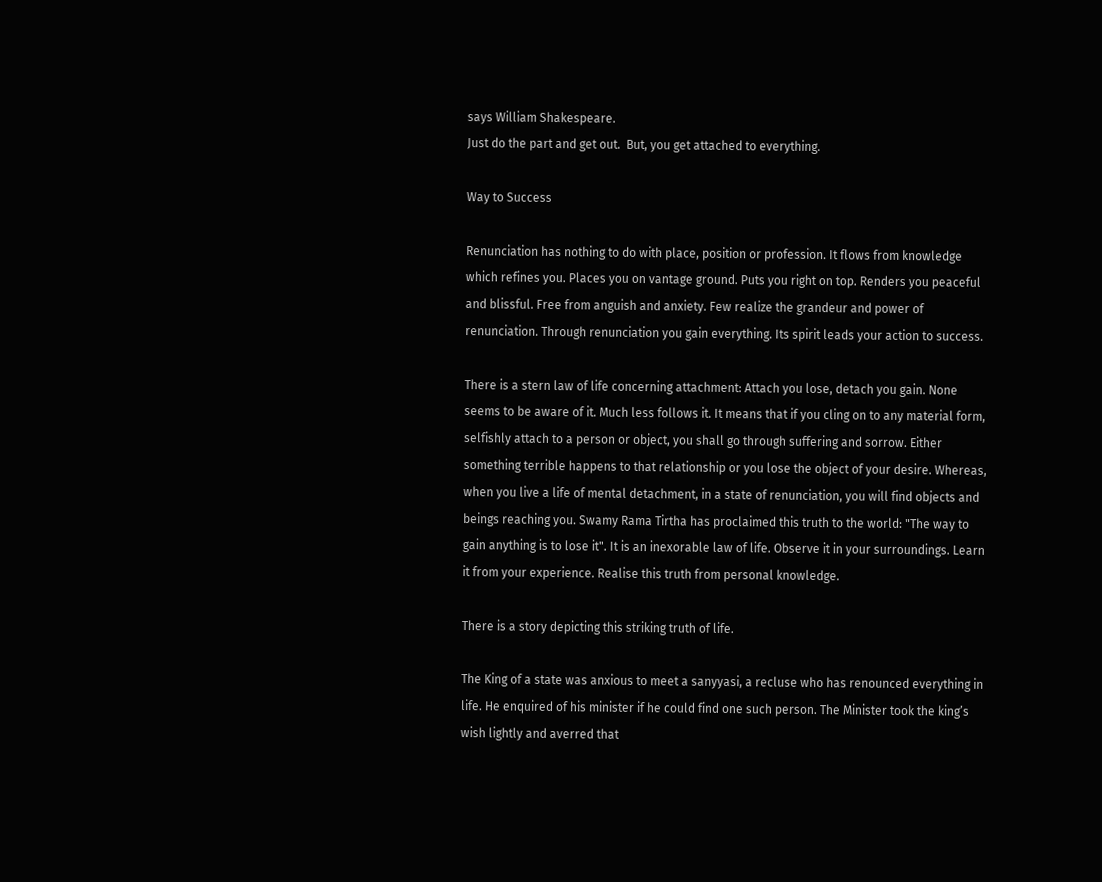says William Shakespeare.
Just do the part and get out.  But, you get attached to everything.

Way to Success

Renunciation has nothing to do with place, position or profession. It flows from knowledge which refines you. Places you on vantage ground. Puts you right on top. Renders you peaceful and blissful. Free from anguish and anxiety. Few realize the grandeur and power of renunciation. Through renunciation you gain everything. Its spirit leads your action to success.

There is a stern law of life concerning attachment: Attach you lose, detach you gain. None seems to be aware of it. Much less follows it. It means that if you cling on to any material form, selfishly attach to a person or object, you shall go through suffering and sorrow. Either something terrible happens to that relationship or you lose the object of your desire. Whereas, when you live a life of mental detachment, in a state of renunciation, you will find objects and beings reaching you. Swamy Rama Tirtha has proclaimed this truth to the world: "The way to gain anything is to lose it". It is an inexorable law of life. Observe it in your surroundings. Learn it from your experience. Realise this truth from personal knowledge.

There is a story depicting this striking truth of life.

The King of a state was anxious to meet a sanyyasi, a recluse who has renounced everything in life. He enquired of his minister if he could find one such person. The Minister took the king’s wish lightly and averred that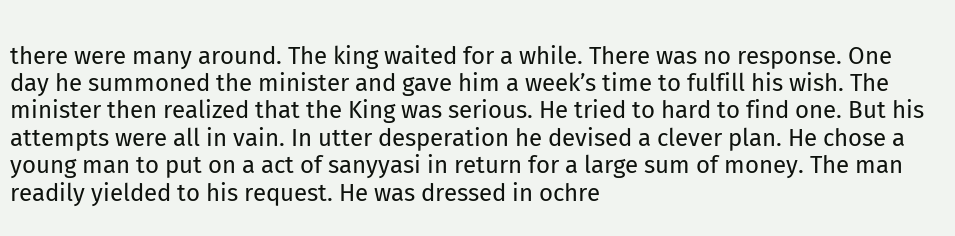there were many around. The king waited for a while. There was no response. One day he summoned the minister and gave him a week’s time to fulfill his wish. The minister then realized that the King was serious. He tried to hard to find one. But his attempts were all in vain. In utter desperation he devised a clever plan. He chose a young man to put on a act of sanyyasi in return for a large sum of money. The man readily yielded to his request. He was dressed in ochre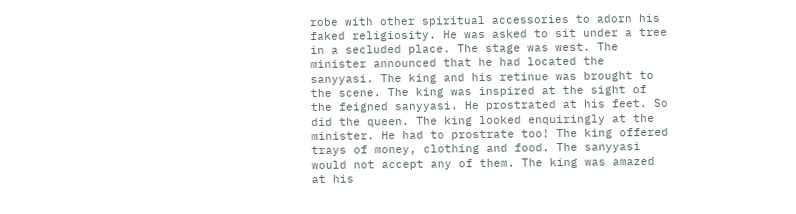robe with other spiritual accessories to adorn his faked religiosity. He was asked to sit under a tree in a secluded place. The stage was west. The minister announced that he had located the sanyyasi. The king and his retinue was brought to the scene. The king was inspired at the sight of the feigned sanyyasi. He prostrated at his feet. So did the queen. The king looked enquiringly at the minister. He had to prostrate too! The king offered trays of money, clothing and food. The sanyyasi would not accept any of them. The king was amazed at his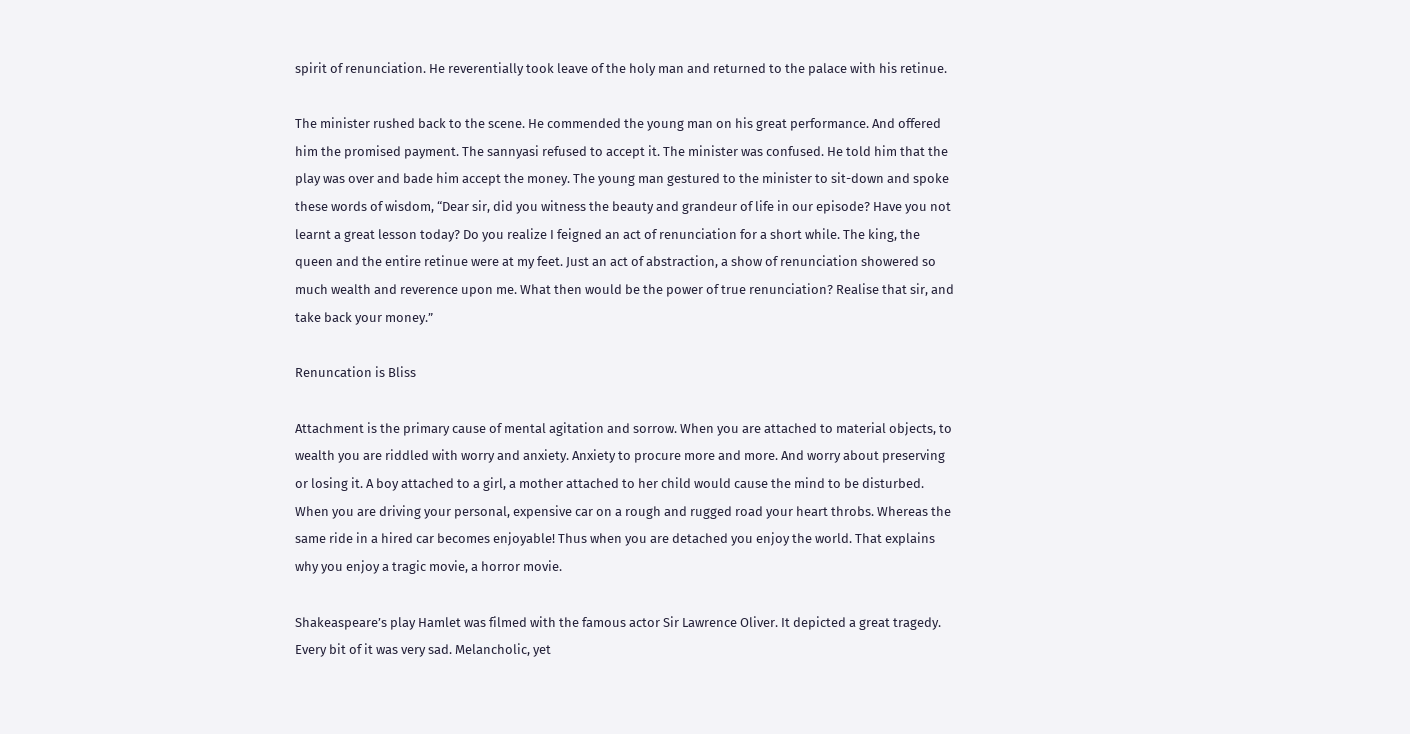spirit of renunciation. He reverentially took leave of the holy man and returned to the palace with his retinue.

The minister rushed back to the scene. He commended the young man on his great performance. And offered him the promised payment. The sannyasi refused to accept it. The minister was confused. He told him that the play was over and bade him accept the money. The young man gestured to the minister to sit-down and spoke these words of wisdom, “Dear sir, did you witness the beauty and grandeur of life in our episode? Have you not learnt a great lesson today? Do you realize I feigned an act of renunciation for a short while. The king, the queen and the entire retinue were at my feet. Just an act of abstraction, a show of renunciation showered so much wealth and reverence upon me. What then would be the power of true renunciation? Realise that sir, and take back your money.”

Renuncation is Bliss

Attachment is the primary cause of mental agitation and sorrow. When you are attached to material objects, to wealth you are riddled with worry and anxiety. Anxiety to procure more and more. And worry about preserving or losing it. A boy attached to a girl, a mother attached to her child would cause the mind to be disturbed. When you are driving your personal, expensive car on a rough and rugged road your heart throbs. Whereas the same ride in a hired car becomes enjoyable! Thus when you are detached you enjoy the world. That explains why you enjoy a tragic movie, a horror movie.

Shakeaspeare’s play Hamlet was filmed with the famous actor Sir Lawrence Oliver. It depicted a great tragedy. Every bit of it was very sad. Melancholic, yet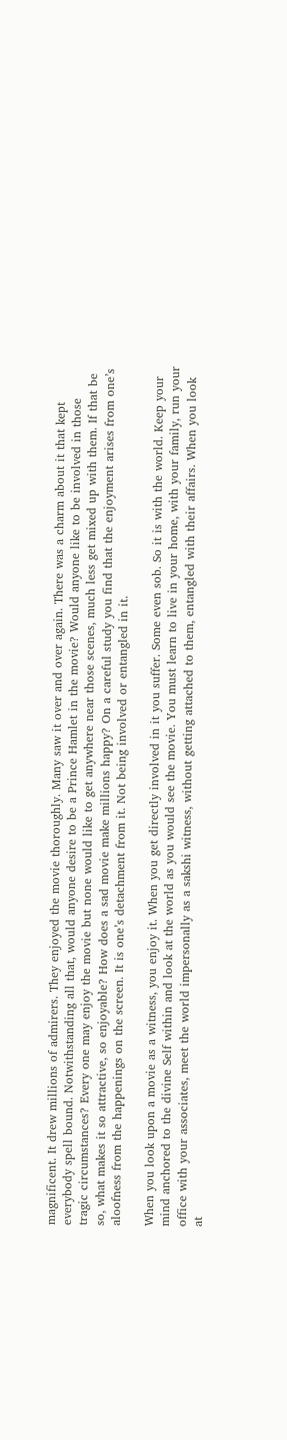magnificent. It drew millions of admirers. They enjoyed the movie thoroughly. Many saw it over and over again. There was a charm about it that kept everybody spell bound. Notwithstanding all that, would anyone desire to be a Prince Hamlet in the movie? Would anyone like to be involved in those tragic circumstances? Every one may enjoy the movie but none would like to get anywhere near those scenes, much less get mixed up with them. If that be so, what makes it so attractive, so enjoyable? How does a sad movie make millions happy? On a careful study you find that the enjoyment arises from one’s aloofness from the happenings on the screen. It is one’s detachment from it. Not being involved or entangled in it.

When you look upon a movie as a witness, you enjoy it. When you get directly involved in it you suffer. Some even sob. So it is with the world. Keep your mind anchored to the divine Self within and look at the world as you would see the movie. You must learn to live in your home, with your family, run your office with your associates, meet the world impersonally as a sakshi witness, without getting attached to them, entangled with their affairs. When you look at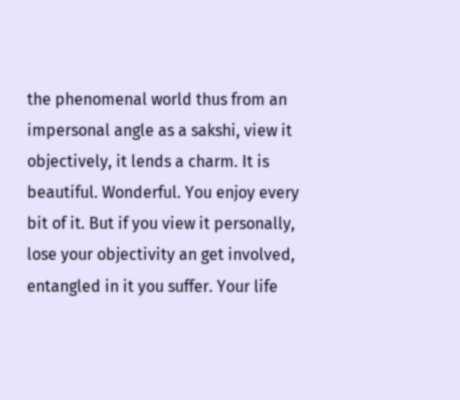the phenomenal world thus from an impersonal angle as a sakshi, view it objectively, it lends a charm. It is beautiful. Wonderful. You enjoy every bit of it. But if you view it personally, lose your objectivity an get involved, entangled in it you suffer. Your life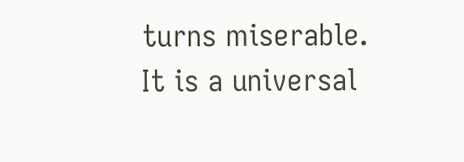turns miserable. It is a universal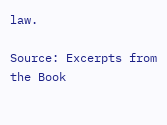law.

Source: Excerpts from the Book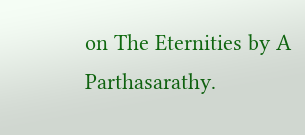on The Eternities by A Parthasarathy.